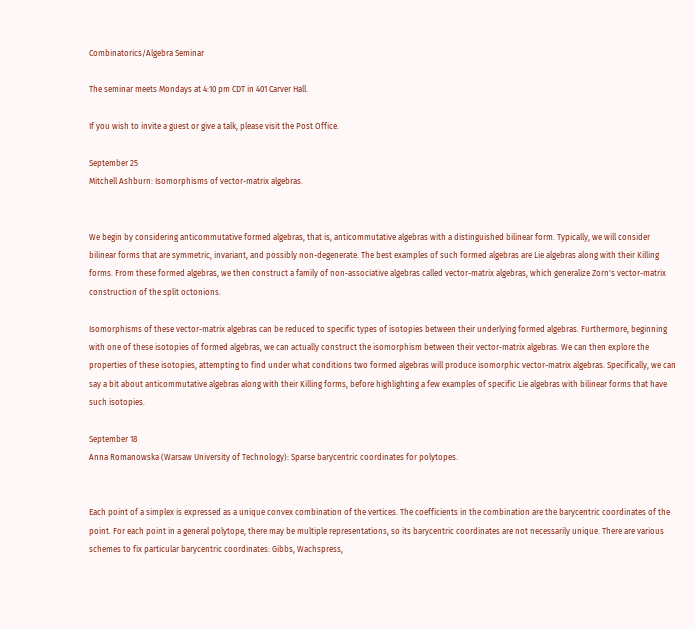Combinatorics/Algebra Seminar

The seminar meets Mondays at 4:10 pm CDT in 401 Carver Hall.

If you wish to invite a guest or give a talk, please visit the Post Office.

September 25
Mitchell Ashburn: Isomorphisms of vector-matrix algebras.


We begin by considering anticommutative formed algebras, that is, anticommutative algebras with a distinguished bilinear form. Typically, we will consider bilinear forms that are symmetric, invariant, and possibly non-degenerate. The best examples of such formed algebras are Lie algebras along with their Killing forms. From these formed algebras, we then construct a family of non-associative algebras called vector-matrix algebras, which generalize Zorn's vector-matrix construction of the split octonions.

Isomorphisms of these vector-matrix algebras can be reduced to specific types of isotopies between their underlying formed algebras. Furthermore, beginning with one of these isotopies of formed algebras, we can actually construct the isomorphism between their vector-matrix algebras. We can then explore the properties of these isotopies, attempting to find under what conditions two formed algebras will produce isomorphic vector-matrix algebras. Specifically, we can say a bit about anticommutative algebras along with their Killing forms, before highlighting a few examples of specific Lie algebras with bilinear forms that have such isotopies.

September 18
Anna Romanowska (Warsaw University of Technology): Sparse barycentric coordinates for polytopes.


Each point of a simplex is expressed as a unique convex combination of the vertices. The coefficients in the combination are the barycentric coordinates of the point. For each point in a general polytope, there may be multiple representations, so its barycentric coordinates are not necessarily unique. There are various schemes to fix particular barycentric coordinates: Gibbs, Wachspress,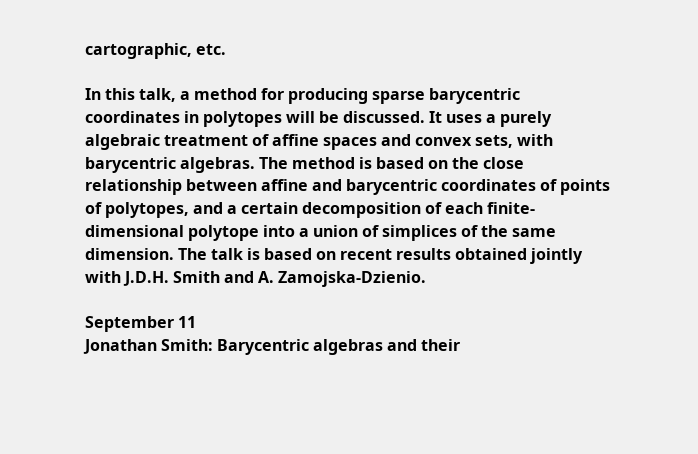cartographic, etc.

In this talk, a method for producing sparse barycentric coordinates in polytopes will be discussed. It uses a purely algebraic treatment of affine spaces and convex sets, with barycentric algebras. The method is based on the close relationship between affine and barycentric coordinates of points of polytopes, and a certain decomposition of each finite-dimensional polytope into a union of simplices of the same dimension. The talk is based on recent results obtained jointly with J.D.H. Smith and A. Zamojska-Dzienio.

September 11
Jonathan Smith: Barycentric algebras and their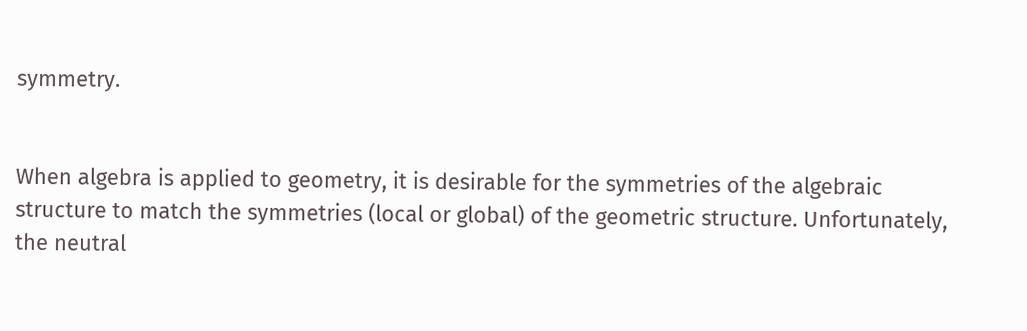symmetry.


When algebra is applied to geometry, it is desirable for the symmetries of the algebraic structure to match the symmetries (local or global) of the geometric structure. Unfortunately, the neutral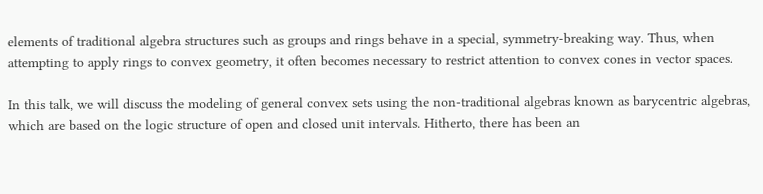elements of traditional algebra structures such as groups and rings behave in a special, symmetry-breaking way. Thus, when attempting to apply rings to convex geometry, it often becomes necessary to restrict attention to convex cones in vector spaces.

In this talk, we will discuss the modeling of general convex sets using the non-traditional algebras known as barycentric algebras, which are based on the logic structure of open and closed unit intervals. Hitherto, there has been an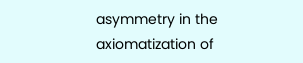asymmetry in the axiomatization of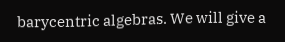barycentric algebras. We will give a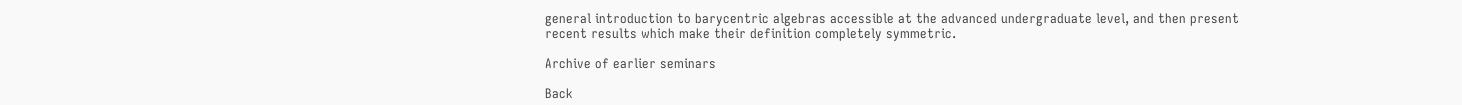general introduction to barycentric algebras accessible at the advanced undergraduate level, and then present recent results which make their definition completely symmetric.

Archive of earlier seminars

Back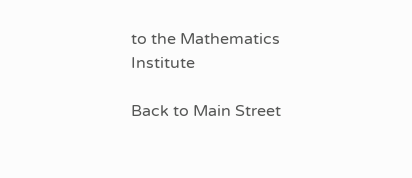to the Mathematics Institute

Back to Main Street